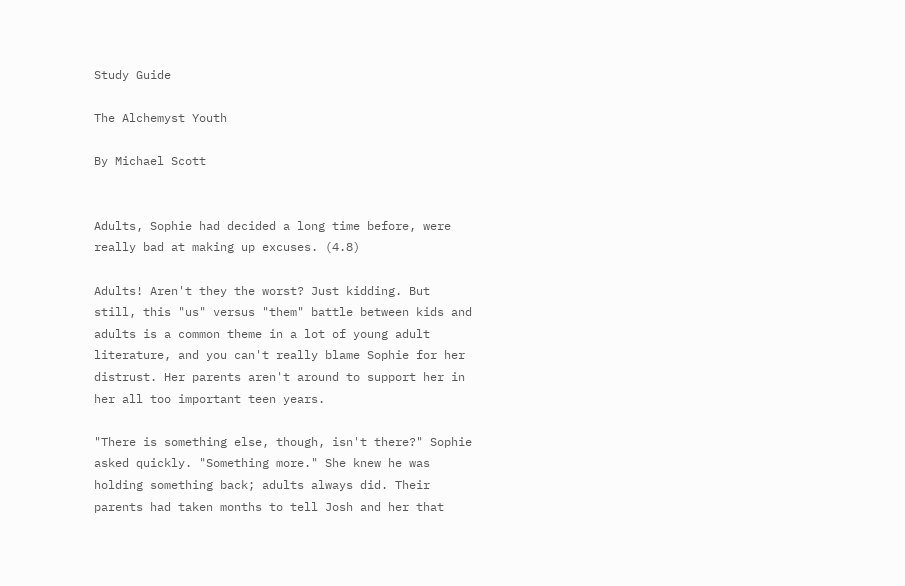Study Guide

The Alchemyst Youth

By Michael Scott


Adults, Sophie had decided a long time before, were really bad at making up excuses. (4.8)

Adults! Aren't they the worst? Just kidding. But still, this "us" versus "them" battle between kids and adults is a common theme in a lot of young adult literature, and you can't really blame Sophie for her distrust. Her parents aren't around to support her in her all too important teen years.

"There is something else, though, isn't there?" Sophie asked quickly. "Something more." She knew he was holding something back; adults always did. Their parents had taken months to tell Josh and her that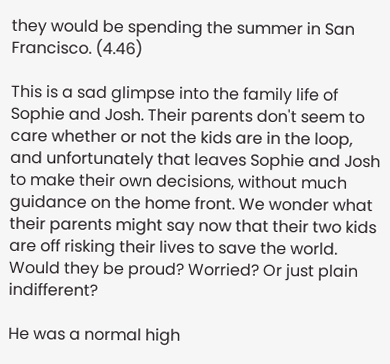they would be spending the summer in San Francisco. (4.46)

This is a sad glimpse into the family life of Sophie and Josh. Their parents don't seem to care whether or not the kids are in the loop, and unfortunately that leaves Sophie and Josh to make their own decisions, without much guidance on the home front. We wonder what their parents might say now that their two kids are off risking their lives to save the world. Would they be proud? Worried? Or just plain indifferent?

He was a normal high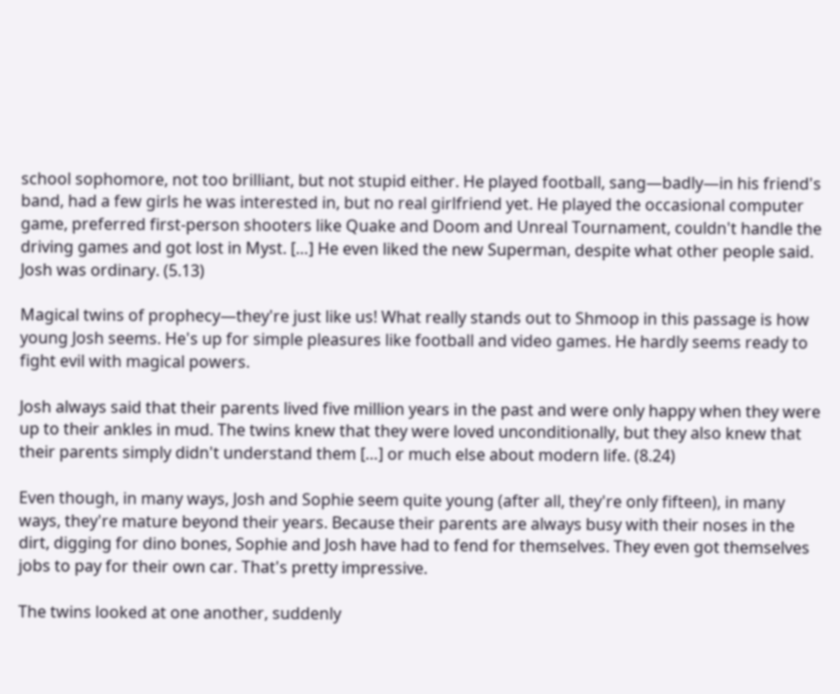school sophomore, not too brilliant, but not stupid either. He played football, sang—badly—in his friend's band, had a few girls he was interested in, but no real girlfriend yet. He played the occasional computer game, preferred first-person shooters like Quake and Doom and Unreal Tournament, couldn't handle the driving games and got lost in Myst. […] He even liked the new Superman, despite what other people said. Josh was ordinary. (5.13)

Magical twins of prophecy—they're just like us! What really stands out to Shmoop in this passage is how young Josh seems. He's up for simple pleasures like football and video games. He hardly seems ready to fight evil with magical powers.

Josh always said that their parents lived five million years in the past and were only happy when they were up to their ankles in mud. The twins knew that they were loved unconditionally, but they also knew that their parents simply didn't understand them […] or much else about modern life. (8.24)

Even though, in many ways, Josh and Sophie seem quite young (after all, they're only fifteen), in many ways, they're mature beyond their years. Because their parents are always busy with their noses in the dirt, digging for dino bones, Sophie and Josh have had to fend for themselves. They even got themselves jobs to pay for their own car. That's pretty impressive.

The twins looked at one another, suddenly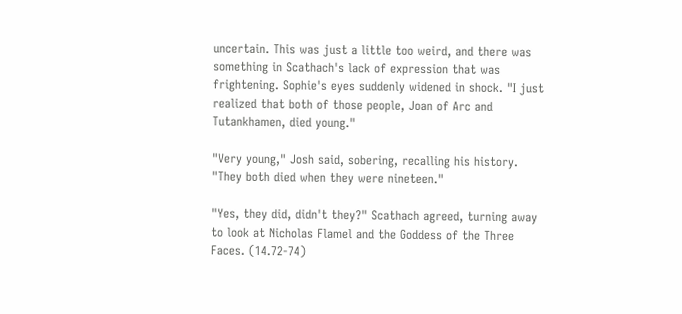uncertain. This was just a little too weird, and there was something in Scathach's lack of expression that was frightening. Sophie's eyes suddenly widened in shock. "I just realized that both of those people, Joan of Arc and Tutankhamen, died young."

"Very young," Josh said, sobering, recalling his history. "They both died when they were nineteen."

"Yes, they did, didn't they?" Scathach agreed, turning away to look at Nicholas Flamel and the Goddess of the Three Faces. (14.72-74)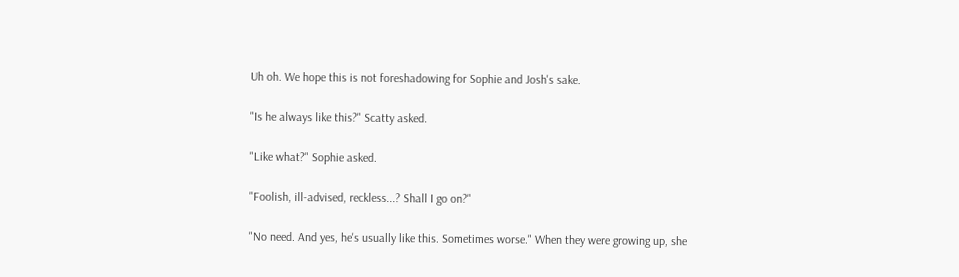Uh oh. We hope this is not foreshadowing for Sophie and Josh's sake.

"Is he always like this?" Scatty asked.

"Like what?" Sophie asked.

"Foolish, ill-advised, reckless...? Shall I go on?"

"No need. And yes, he's usually like this. Sometimes worse." When they were growing up, she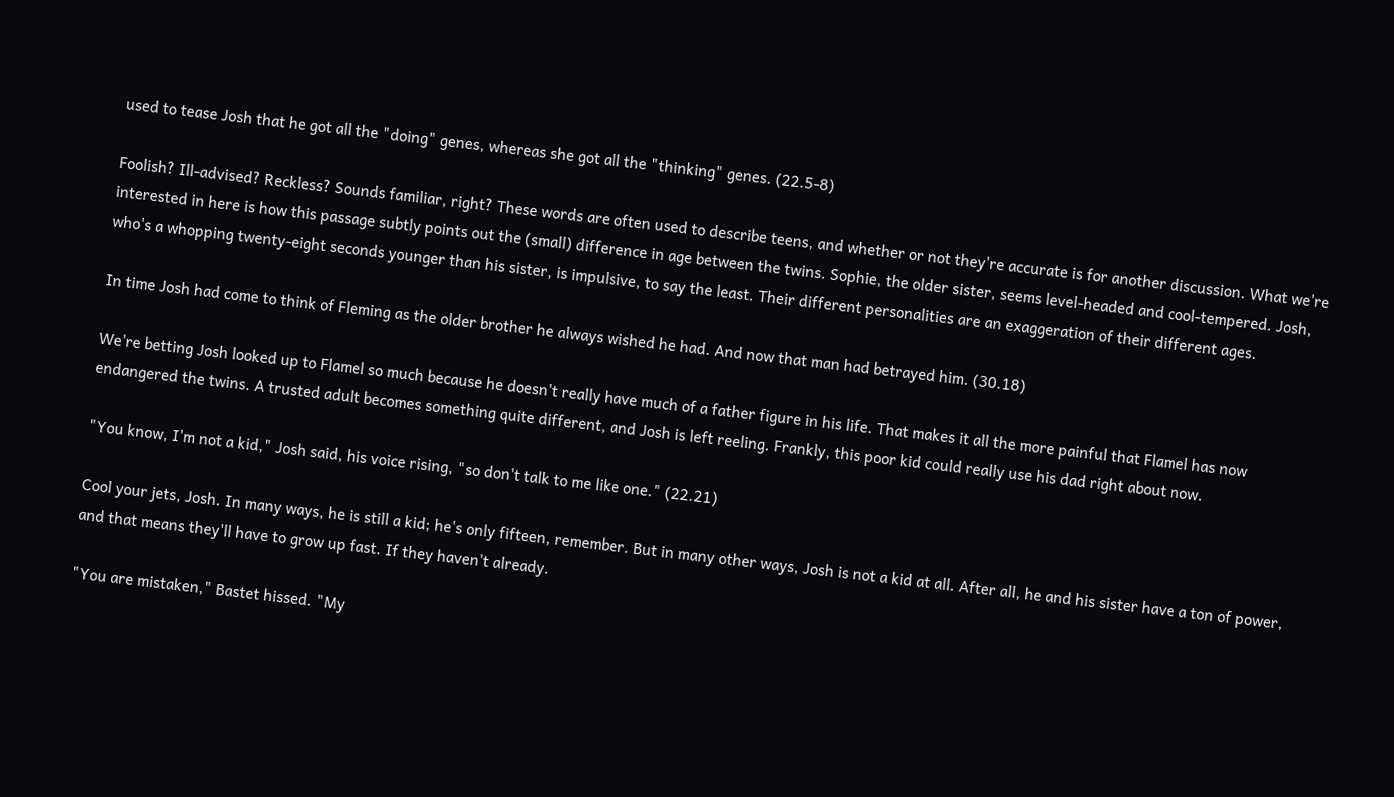used to tease Josh that he got all the "doing" genes, whereas she got all the "thinking" genes. (22.5-8)

Foolish? Ill-advised? Reckless? Sounds familiar, right? These words are often used to describe teens, and whether or not they're accurate is for another discussion. What we're interested in here is how this passage subtly points out the (small) difference in age between the twins. Sophie, the older sister, seems level-headed and cool-tempered. Josh, who's a whopping twenty-eight seconds younger than his sister, is impulsive, to say the least. Their different personalities are an exaggeration of their different ages.

In time Josh had come to think of Fleming as the older brother he always wished he had. And now that man had betrayed him. (30.18)

We're betting Josh looked up to Flamel so much because he doesn't really have much of a father figure in his life. That makes it all the more painful that Flamel has now endangered the twins. A trusted adult becomes something quite different, and Josh is left reeling. Frankly, this poor kid could really use his dad right about now.

"You know, I'm not a kid," Josh said, his voice rising, "so don't talk to me like one." (22.21)

Cool your jets, Josh. In many ways, he is still a kid; he's only fifteen, remember. But in many other ways, Josh is not a kid at all. After all, he and his sister have a ton of power, and that means they'll have to grow up fast. If they haven't already.

"You are mistaken," Bastet hissed. "My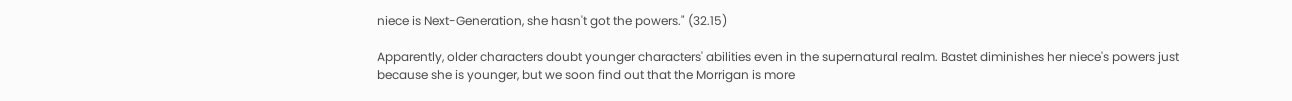niece is Next-Generation, she hasn't got the powers." (32.15)

Apparently, older characters doubt younger characters' abilities even in the supernatural realm. Bastet diminishes her niece's powers just because she is younger, but we soon find out that the Morrigan is more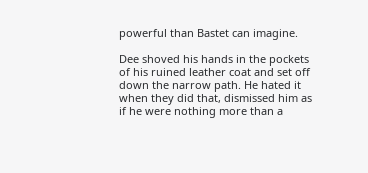powerful than Bastet can imagine.

Dee shoved his hands in the pockets of his ruined leather coat and set off down the narrow path. He hated it when they did that, dismissed him as if he were nothing more than a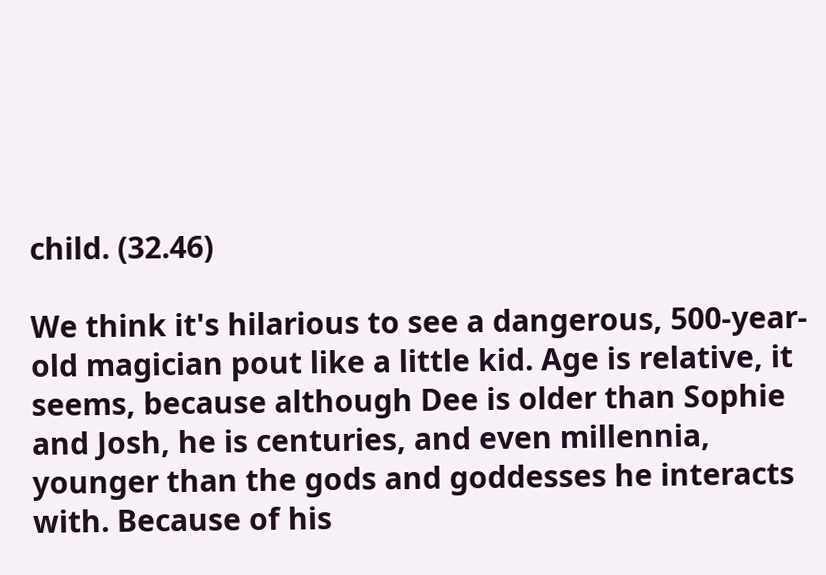child. (32.46)

We think it's hilarious to see a dangerous, 500-year-old magician pout like a little kid. Age is relative, it seems, because although Dee is older than Sophie and Josh, he is centuries, and even millennia, younger than the gods and goddesses he interacts with. Because of his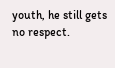youth, he still gets no respect.